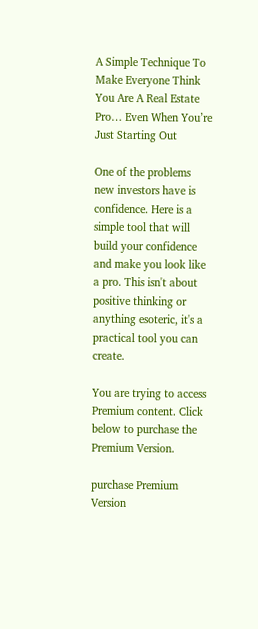A Simple Technique To Make Everyone Think You Are A Real Estate Pro… Even When You’re Just Starting Out

One of the problems new investors have is confidence. Here is a simple tool that will build your confidence and make you look like a pro. This isn't about positive thinking or anything esoteric, it's a practical tool you can create.

You are trying to access Premium content. Click below to purchase the Premium Version.

purchase Premium Version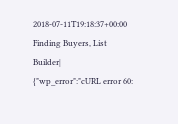2018-07-11T19:18:37+00:00 Finding Buyers, List Builder|
{"wp_error":"cURL error 60: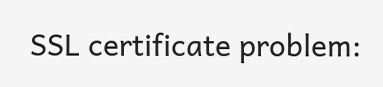SSL certificate problem: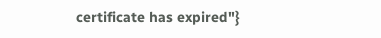certificate has expired"}